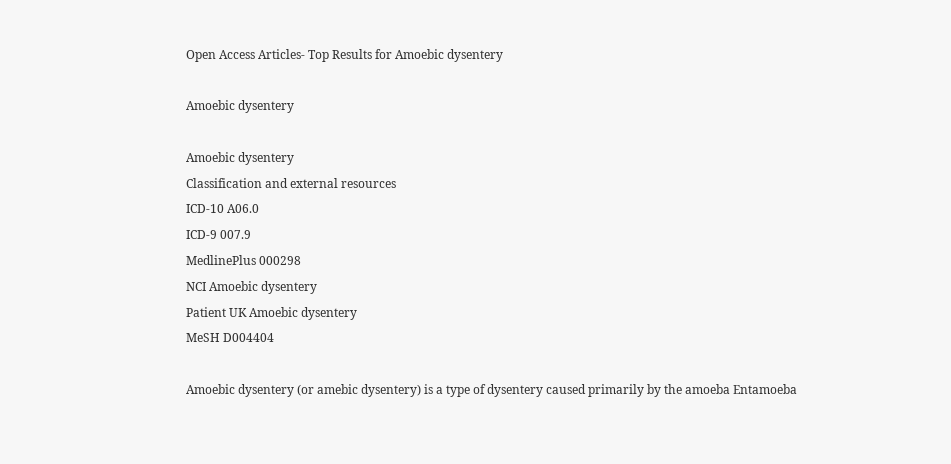Open Access Articles- Top Results for Amoebic dysentery

Amoebic dysentery

Amoebic dysentery
Classification and external resources
ICD-10 A06.0
ICD-9 007.9
MedlinePlus 000298
NCI Amoebic dysentery
Patient UK Amoebic dysentery
MeSH D004404

Amoebic dysentery (or amebic dysentery) is a type of dysentery caused primarily by the amoeba Entamoeba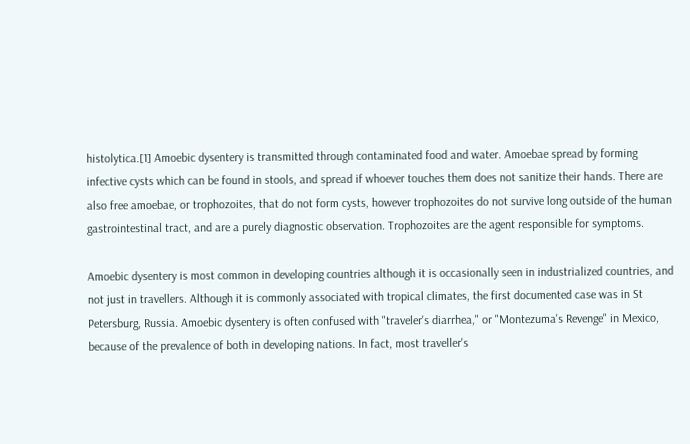histolytica.[1] Amoebic dysentery is transmitted through contaminated food and water. Amoebae spread by forming infective cysts which can be found in stools, and spread if whoever touches them does not sanitize their hands. There are also free amoebae, or trophozoites, that do not form cysts, however trophozoites do not survive long outside of the human gastrointestinal tract, and are a purely diagnostic observation. Trophozoites are the agent responsible for symptoms.

Amoebic dysentery is most common in developing countries although it is occasionally seen in industrialized countries, and not just in travellers. Although it is commonly associated with tropical climates, the first documented case was in St Petersburg, Russia. Amoebic dysentery is often confused with "traveler's diarrhea," or "Montezuma's Revenge" in Mexico, because of the prevalence of both in developing nations. In fact, most traveller's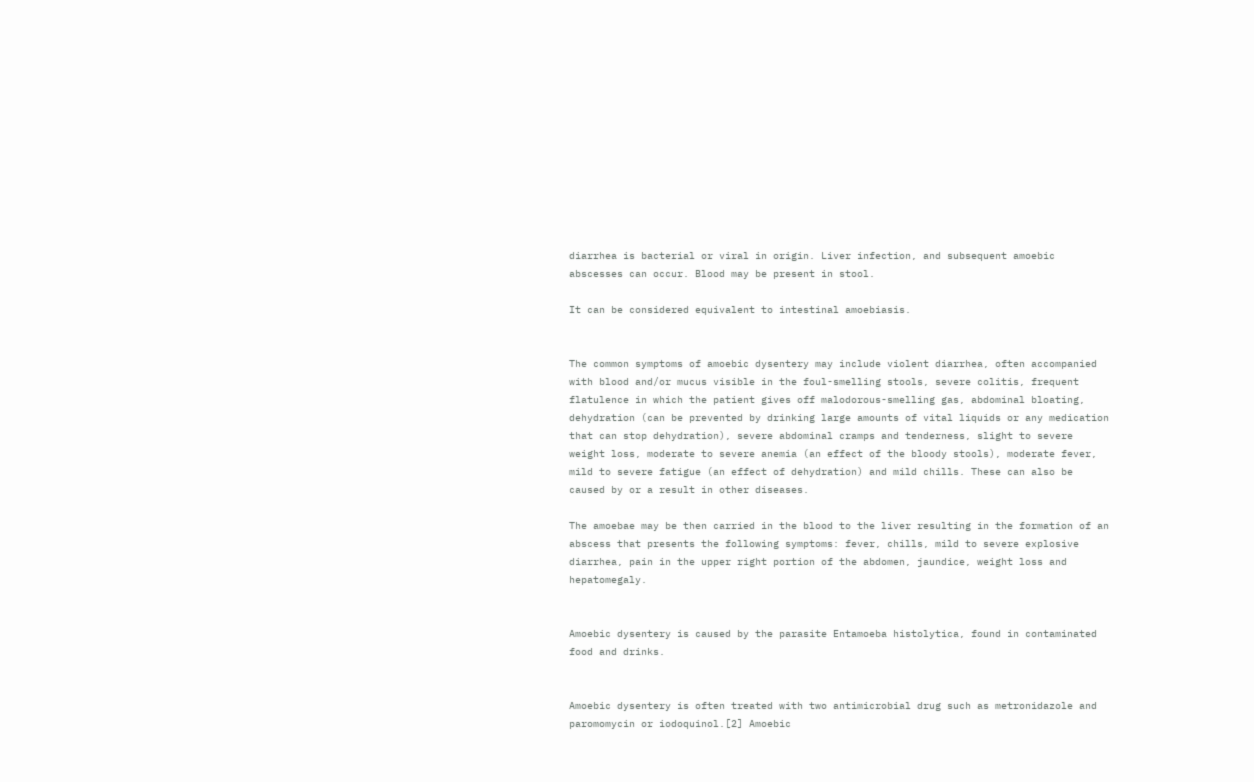diarrhea is bacterial or viral in origin. Liver infection, and subsequent amoebic abscesses can occur. Blood may be present in stool.

It can be considered equivalent to intestinal amoebiasis.


The common symptoms of amoebic dysentery may include violent diarrhea, often accompanied with blood and/or mucus visible in the foul-smelling stools, severe colitis, frequent flatulence in which the patient gives off malodorous-smelling gas, abdominal bloating, dehydration (can be prevented by drinking large amounts of vital liquids or any medication that can stop dehydration), severe abdominal cramps and tenderness, slight to severe weight loss, moderate to severe anemia (an effect of the bloody stools), moderate fever, mild to severe fatigue (an effect of dehydration) and mild chills. These can also be caused by or a result in other diseases.

The amoebae may be then carried in the blood to the liver resulting in the formation of an abscess that presents the following symptoms: fever, chills, mild to severe explosive diarrhea, pain in the upper right portion of the abdomen, jaundice, weight loss and hepatomegaly.


Amoebic dysentery is caused by the parasite Entamoeba histolytica, found in contaminated food and drinks.


Amoebic dysentery is often treated with two antimicrobial drug such as metronidazole and paromomycin or iodoquinol.[2] Amoebic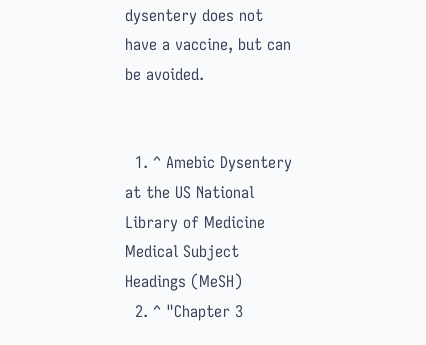dysentery does not have a vaccine, but can be avoided.


  1. ^ Amebic Dysentery at the US National Library of Medicine Medical Subject Headings (MeSH)
  2. ^ "Chapter 3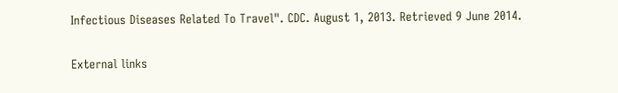Infectious Diseases Related To Travel". CDC. August 1, 2013. Retrieved 9 June 2014.

External links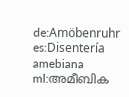de:Amöbenruhr es:Disentería amebiana ml:അമീബിക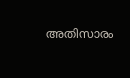അതിസാരം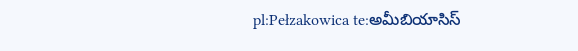pl:Pełzakowica te:అమీబియాసిస్